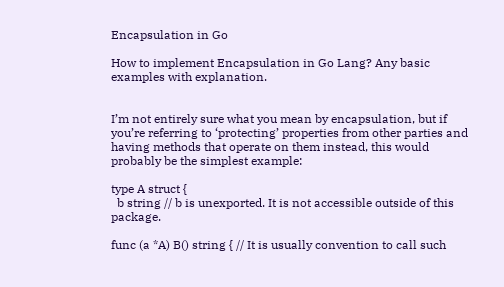Encapsulation in Go

How to implement Encapsulation in Go Lang? Any basic examples with explanation.


I’m not entirely sure what you mean by encapsulation, but if you’re referring to ‘protecting’ properties from other parties and having methods that operate on them instead, this would probably be the simplest example:

type A struct {
  b string // b is unexported. It is not accessible outside of this package.

func (a *A) B() string { // It is usually convention to call such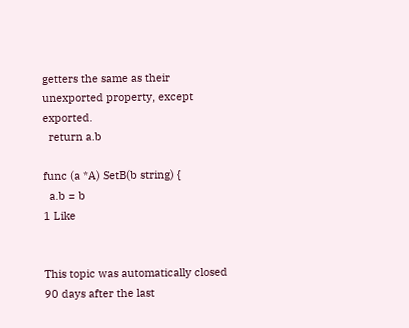getters the same as their unexported property, except exported.
  return a.b

func (a *A) SetB(b string) {
  a.b = b
1 Like


This topic was automatically closed 90 days after the last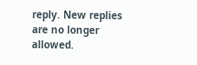reply. New replies are no longer allowed.